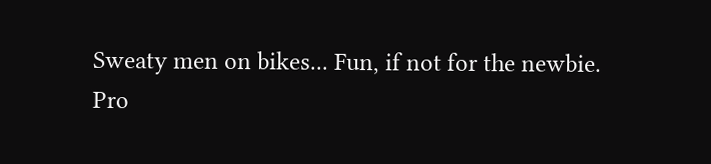Sweaty men on bikes... Fun, if not for the newbie.
Pro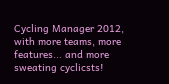Cycling Manager 2012, with more teams, more features... and more sweating cyclicsts!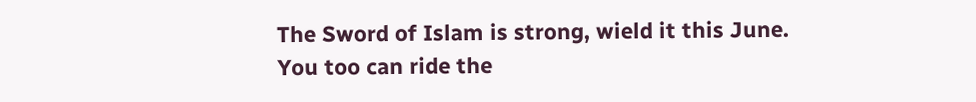The Sword of Islam is strong, wield it this June.
You too can ride the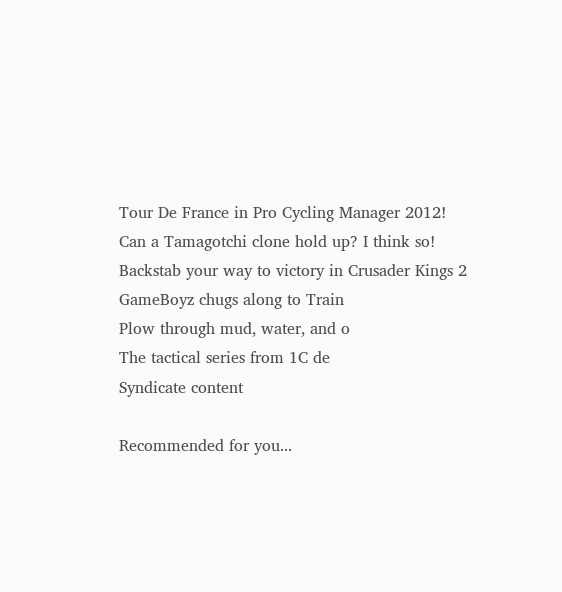Tour De France in Pro Cycling Manager 2012!
Can a Tamagotchi clone hold up? I think so!
Backstab your way to victory in Crusader Kings 2
GameBoyz chugs along to Train
Plow through mud, water, and o
The tactical series from 1C de
Syndicate content

Recommended for you...